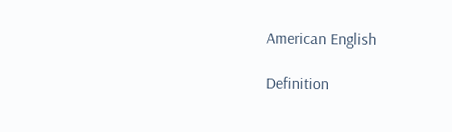American English

Definition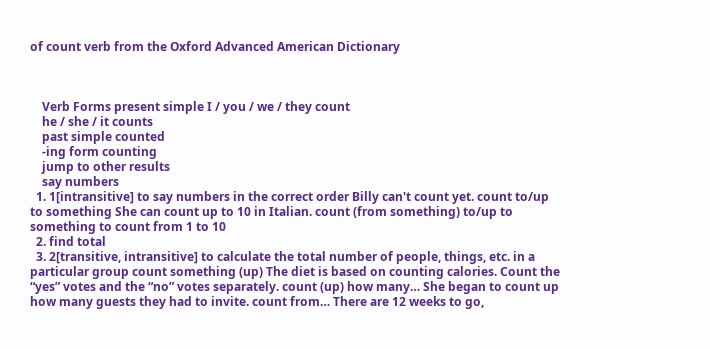of count verb from the Oxford Advanced American Dictionary



    Verb Forms present simple I / you / we / they count
    he / she / it counts
    past simple counted
    -ing form counting
    jump to other results
    say numbers
  1. 1[intransitive] to say numbers in the correct order Billy can't count yet. count to/up to something She can count up to 10 in Italian. count (from something) to/up to something to count from 1 to 10
  2. find total
  3. 2[transitive, intransitive] to calculate the total number of people, things, etc. in a particular group count something (up) The diet is based on counting calories. Count the “yes” votes and the “no” votes separately. count (up) how many… She began to count up how many guests they had to invite. count from… There are 12 weeks to go,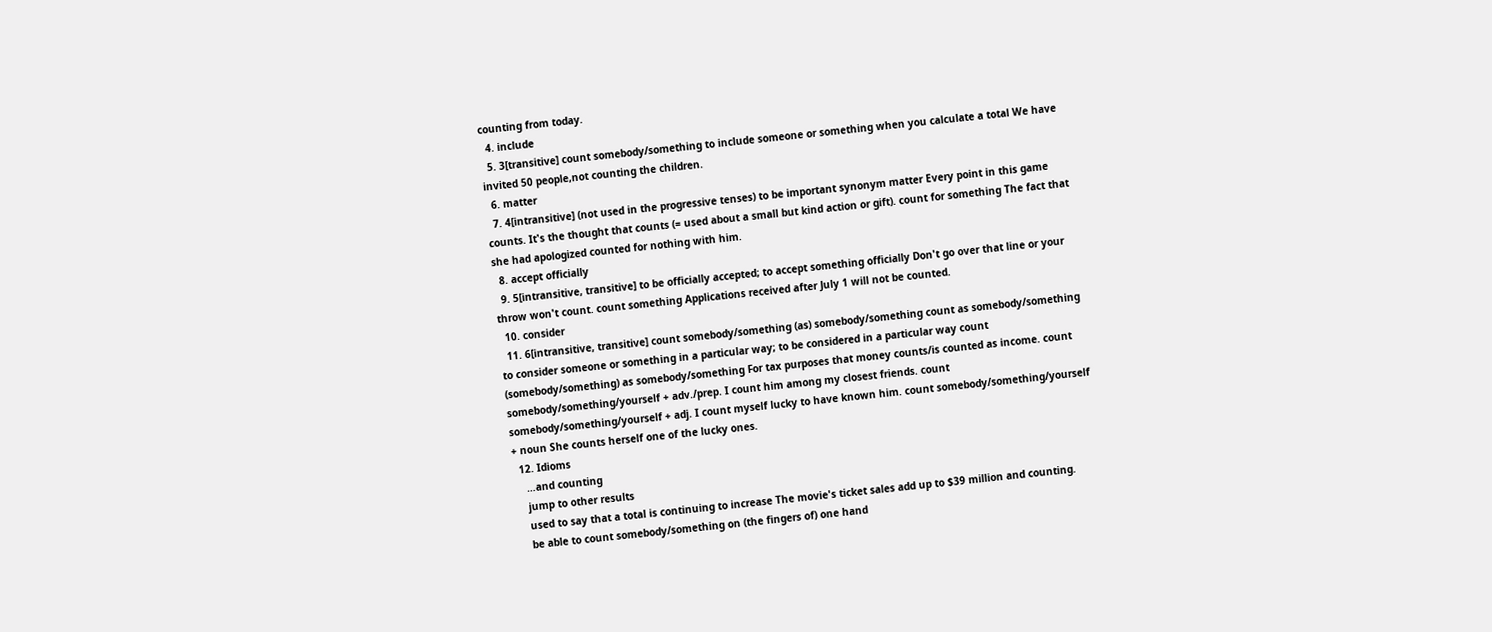counting from today.
  4. include
  5. 3[transitive] count somebody/something to include someone or something when you calculate a total We have invited 50 people,not counting the children.
  6. matter
  7. 4[intransitive] (not used in the progressive tenses) to be important synonym matter Every point in this game counts. It's the thought that counts (= used about a small but kind action or gift). count for something The fact that she had apologized counted for nothing with him.
  8. accept officially
  9. 5[intransitive, transitive] to be officially accepted; to accept something officially Don't go over that line or your throw won't count. count something Applications received after July 1 will not be counted.
  10. consider
  11. 6[intransitive, transitive] count somebody/something (as) somebody/something count as somebody/something to consider someone or something in a particular way; to be considered in a particular way count (somebody/something) as somebody/something For tax purposes that money counts/is counted as income. count somebody/something/yourself + adv./prep. I count him among my closest friends. count somebody/something/yourself + adj. I count myself lucky to have known him. count somebody/something/yourself + noun She counts herself one of the lucky ones.
  12. Idioms
    …and counting
    jump to other results
    used to say that a total is continuing to increase The movie's ticket sales add up to $39 million and counting.
    be able to count somebody/something on (the fingers of) one hand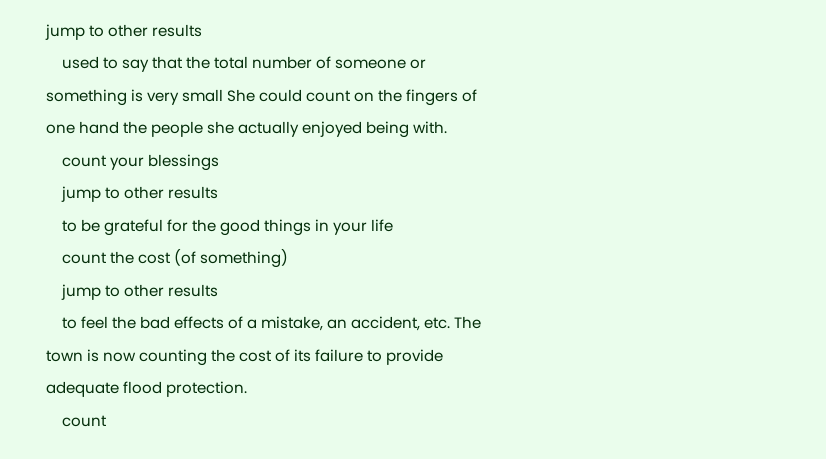jump to other results
    used to say that the total number of someone or something is very small She could count on the fingers of one hand the people she actually enjoyed being with.
    count your blessings
    jump to other results
    to be grateful for the good things in your life
    count the cost (of something)
    jump to other results
    to feel the bad effects of a mistake, an accident, etc. The town is now counting the cost of its failure to provide adequate flood protection.
    count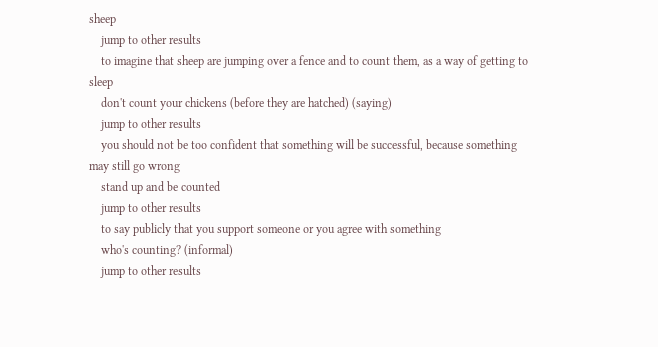sheep
    jump to other results
    to imagine that sheep are jumping over a fence and to count them, as a way of getting to sleep
    don't count your chickens (before they are hatched) (saying)
    jump to other results
    you should not be too confident that something will be successful, because something may still go wrong
    stand up and be counted
    jump to other results
    to say publicly that you support someone or you agree with something
    who's counting? (informal)
    jump to other results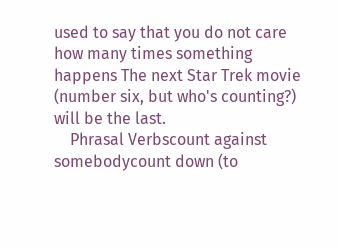used to say that you do not care how many times something happens The next Star Trek movie (number six, but who's counting?) will be the last.
    Phrasal Verbscount against somebodycount down (to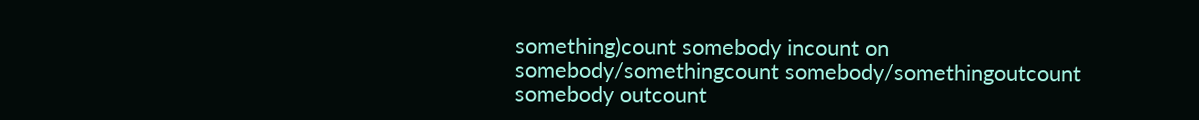something)count somebody incount on somebody/somethingcount somebody/somethingoutcount somebody outcount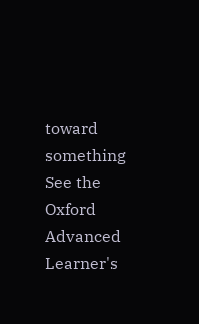toward something
See the Oxford Advanced Learner's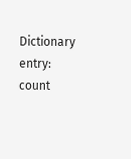Dictionary entry: count